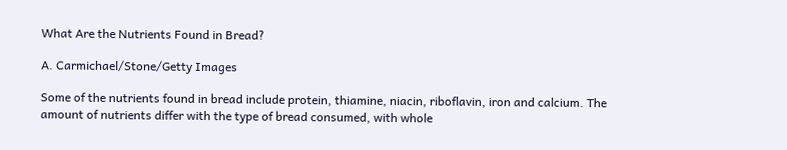What Are the Nutrients Found in Bread?

A. Carmichael/Stone/Getty Images

Some of the nutrients found in bread include protein, thiamine, niacin, riboflavin, iron and calcium. The amount of nutrients differ with the type of bread consumed, with whole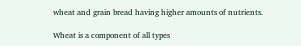wheat and grain bread having higher amounts of nutrients.

Wheat is a component of all types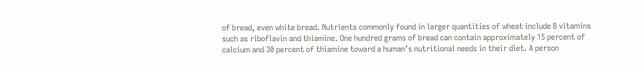of bread, even white bread. Nutrients commonly found in larger quantities of wheat include B vitamins such as riboflavin and thiamine. One hundred grams of bread can contain approximately 15 percent of calcium and 30 percent of thiamine toward a human’s nutritional needs in their diet. A person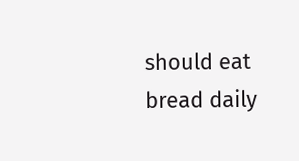should eat bread daily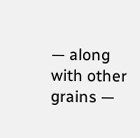— along with other grains —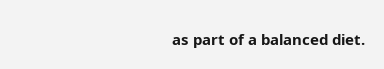as part of a balanced diet.